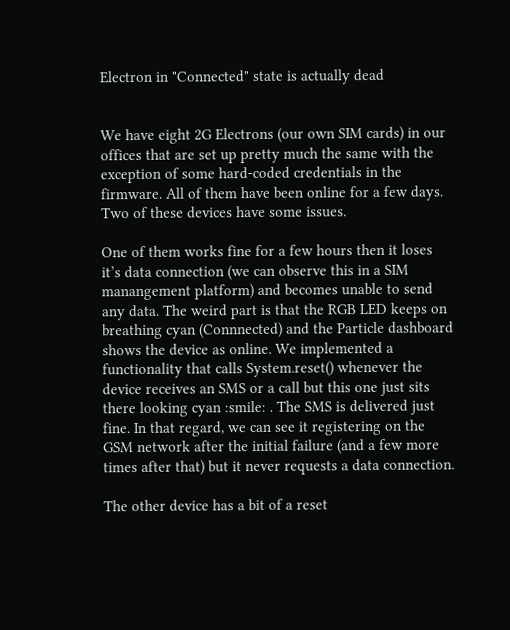Electron in "Connected" state is actually dead


We have eight 2G Electrons (our own SIM cards) in our offices that are set up pretty much the same with the exception of some hard-coded credentials in the firmware. All of them have been online for a few days. Two of these devices have some issues.

One of them works fine for a few hours then it loses it’s data connection (we can observe this in a SIM manangement platform) and becomes unable to send any data. The weird part is that the RGB LED keeps on breathing cyan (Connnected) and the Particle dashboard shows the device as online. We implemented a functionality that calls System.reset() whenever the device receives an SMS or a call but this one just sits there looking cyan :smile: . The SMS is delivered just fine. In that regard, we can see it registering on the GSM network after the initial failure (and a few more times after that) but it never requests a data connection.

The other device has a bit of a reset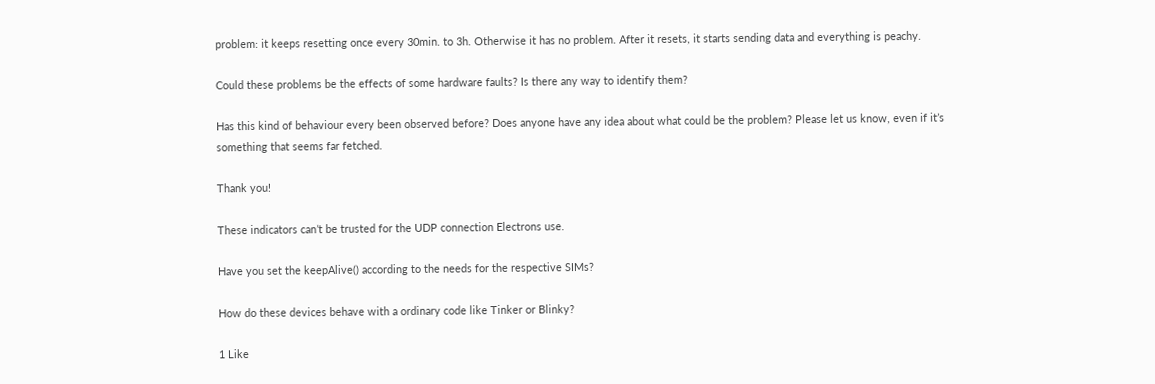problem: it keeps resetting once every 30min. to 3h. Otherwise it has no problem. After it resets, it starts sending data and everything is peachy.

Could these problems be the effects of some hardware faults? Is there any way to identify them?

Has this kind of behaviour every been observed before? Does anyone have any idea about what could be the problem? Please let us know, even if it’s something that seems far fetched.

Thank you!

These indicators can’t be trusted for the UDP connection Electrons use.

Have you set the keepAlive() according to the needs for the respective SIMs?

How do these devices behave with a ordinary code like Tinker or Blinky?

1 Like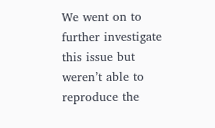We went on to further investigate this issue but weren’t able to reproduce the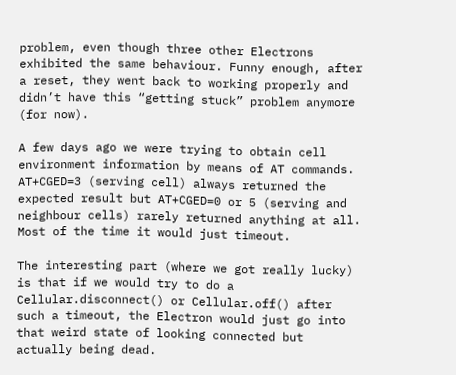problem, even though three other Electrons exhibited the same behaviour. Funny enough, after a reset, they went back to working properly and didn’t have this “getting stuck” problem anymore (for now).

A few days ago we were trying to obtain cell environment information by means of AT commands. AT+CGED=3 (serving cell) always returned the expected result but AT+CGED=0 or 5 (serving and neighbour cells) rarely returned anything at all. Most of the time it would just timeout.

The interesting part (where we got really lucky) is that if we would try to do a Cellular.disconnect() or Cellular.off() after such a timeout, the Electron would just go into that weird state of looking connected but actually being dead.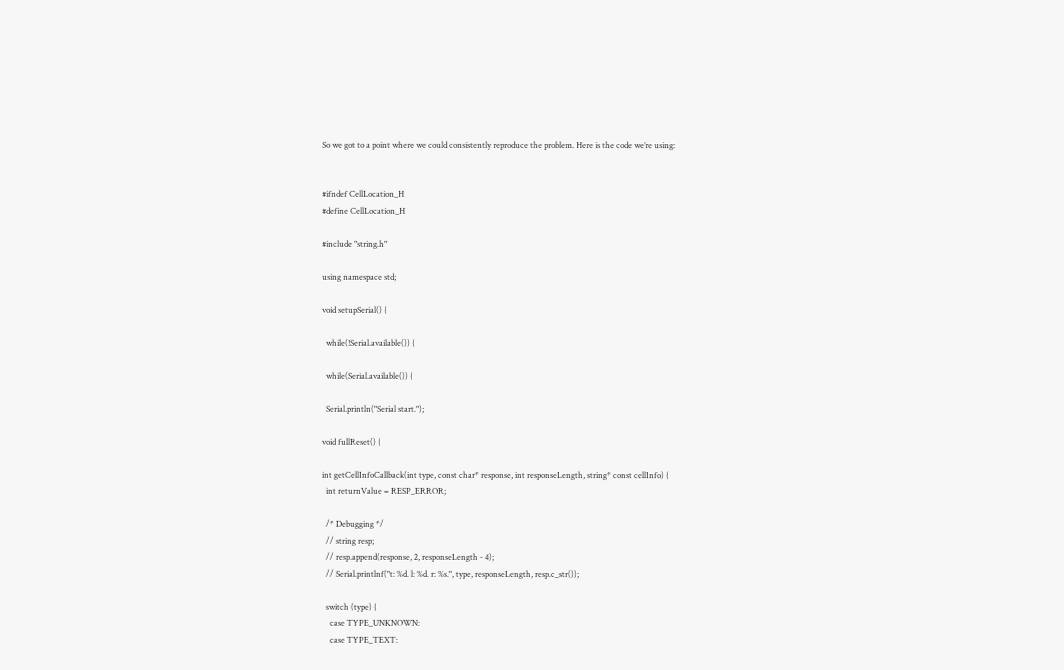So we got to a point where we could consistently reproduce the problem. Here is the code we’re using:


#ifndef CellLocation_H
#define CellLocation_H

#include "string.h"

using namespace std;

void setupSerial() {

  while(!Serial.available()) {

  while(Serial.available()) {

  Serial.println("Serial start.");

void fullReset() {

int getCellInfoCallback(int type, const char* response, int responseLength, string* const cellInfo) {
  int returnValue = RESP_ERROR;

  /* Debugging */
  // string resp;
  // resp.append(response, 2, responseLength - 4);
  // Serial.printlnf("t: %d. l: %d. r: %s.", type, responseLength, resp.c_str());

  switch (type) {
    case TYPE_UNKNOWN:
    case TYPE_TEXT: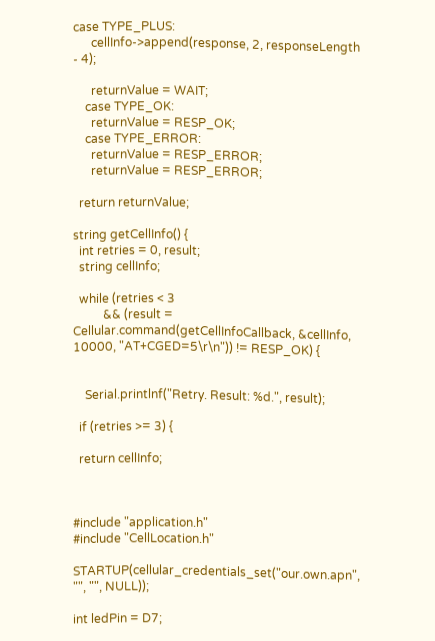case TYPE_PLUS:
      cellInfo->append(response, 2, responseLength - 4);

      returnValue = WAIT;
    case TYPE_OK:
      returnValue = RESP_OK;
    case TYPE_ERROR:
      returnValue = RESP_ERROR;
      returnValue = RESP_ERROR;

  return returnValue;

string getCellInfo() {
  int retries = 0, result;
  string cellInfo;

  while (retries < 3
          && (result = Cellular.command(getCellInfoCallback, &cellInfo, 10000, "AT+CGED=5\r\n")) != RESP_OK) {


    Serial.printlnf("Retry. Result: %d.", result);

  if (retries >= 3) {

  return cellInfo;



#include "application.h"
#include "CellLocation.h"

STARTUP(cellular_credentials_set("our.own.apn", "", "", NULL));

int ledPin = D7;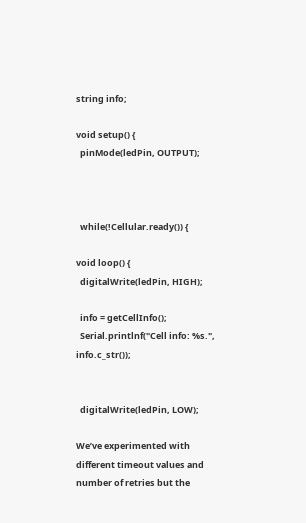string info;

void setup() {
  pinMode(ledPin, OUTPUT);



  while(!Cellular.ready()) {

void loop() {
  digitalWrite(ledPin, HIGH);

  info = getCellInfo();
  Serial.printlnf("Cell info: %s.", info.c_str());


  digitalWrite(ledPin, LOW);

We’ve experimented with different timeout values and number of retries but the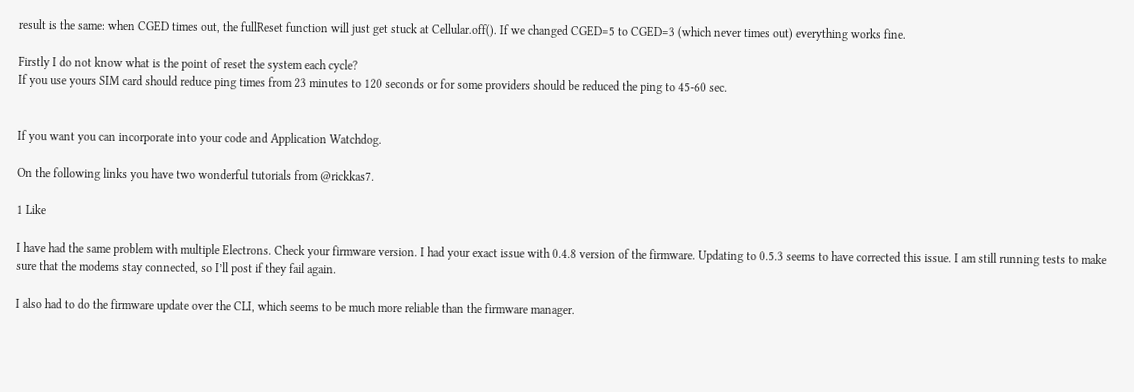result is the same: when CGED times out, the fullReset function will just get stuck at Cellular.off(). If we changed CGED=5 to CGED=3 (which never times out) everything works fine.

Firstly I do not know what is the point of reset the system each cycle?
If you use yours SIM card should reduce ping times from 23 minutes to 120 seconds or for some providers should be reduced the ping to 45-60 sec.


If you want you can incorporate into your code and Application Watchdog.

On the following links you have two wonderful tutorials from @rickkas7.

1 Like

I have had the same problem with multiple Electrons. Check your firmware version. I had your exact issue with 0.4.8 version of the firmware. Updating to 0.5.3 seems to have corrected this issue. I am still running tests to make sure that the modems stay connected, so I’ll post if they fail again.

I also had to do the firmware update over the CLI, which seems to be much more reliable than the firmware manager.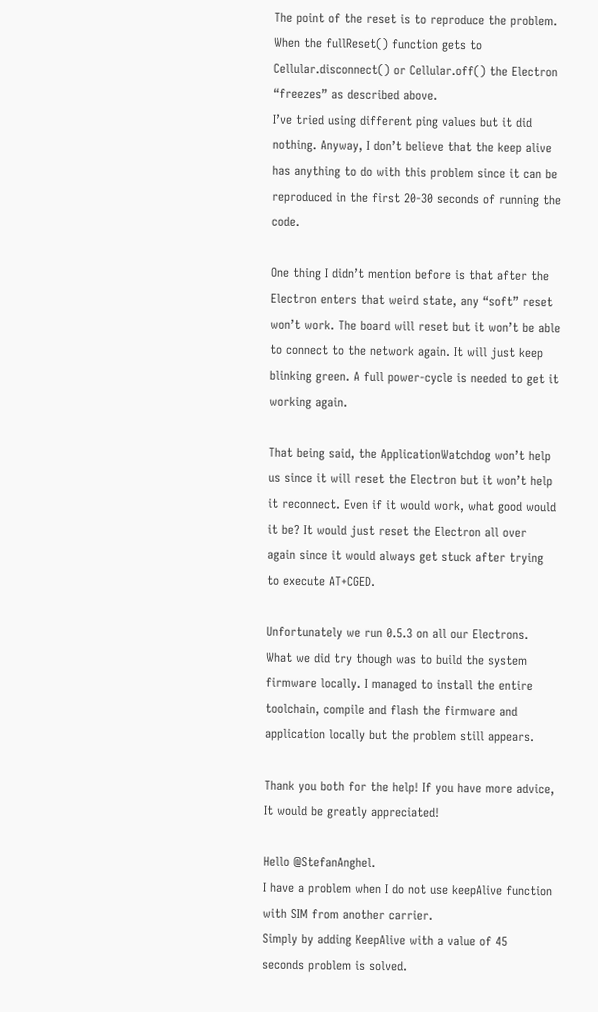The point of the reset is to reproduce the problem. When the fullReset() function gets to Cellular.disconnect() or Cellular.off() the Electron “freezes” as described above.
I’ve tried using different ping values but it did nothing. Anyway, I don’t believe that the keep alive has anything to do with this problem since it can be reproduced in the first 20-30 seconds of running the code.

One thing I didn’t mention before is that after the Electron enters that weird state, any “soft” reset won’t work. The board will reset but it won’t be able to connect to the network again. It will just keep blinking green. A full power-cycle is needed to get it working again.

That being said, the ApplicationWatchdog won’t help us since it will reset the Electron but it won’t help it reconnect. Even if it would work, what good would it be? It would just reset the Electron all over again since it would always get stuck after trying to execute AT+CGED.

Unfortunately we run 0.5.3 on all our Electrons. What we did try though was to build the system firmware locally. I managed to install the entire toolchain, compile and flash the firmware and application locally but the problem still appears.

Thank you both for the help! If you have more advice, It would be greatly appreciated!

Hello @StefanAnghel.
I have a problem when I do not use keepAlive function with SIM from another carrier.
Simply by adding KeepAlive with a value of 45 seconds problem is solved.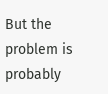But the problem is probably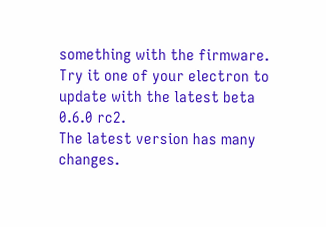something with the firmware. Try it one of your electron to update with the latest beta 0.6.0 rc2.
The latest version has many changes.